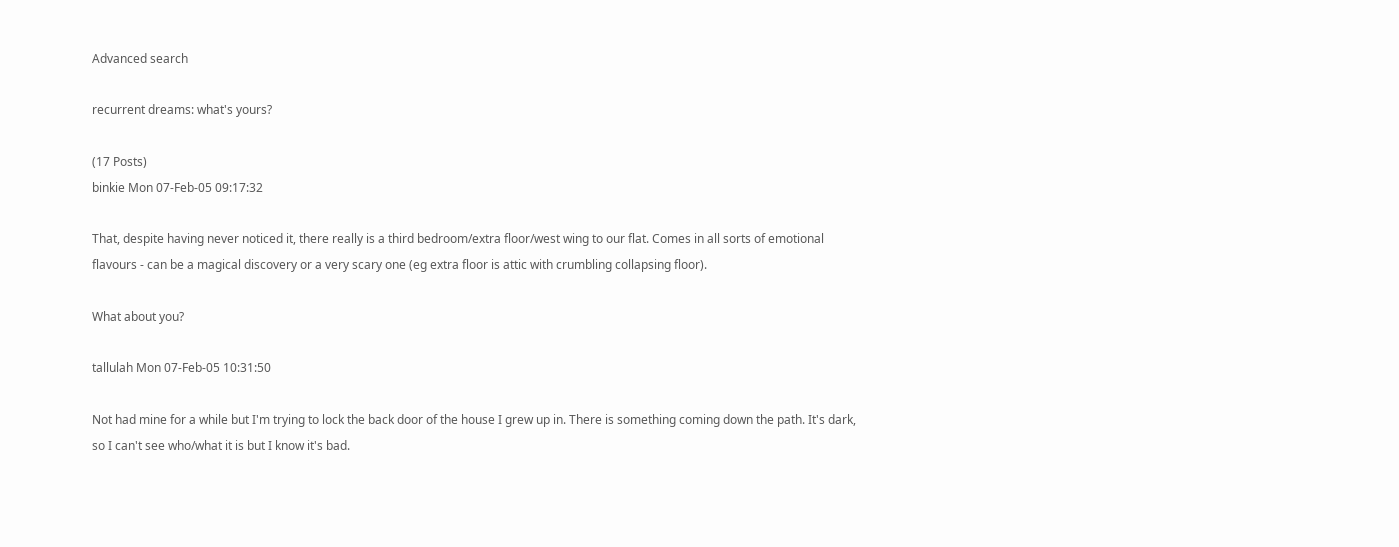Advanced search

recurrent dreams: what's yours?

(17 Posts)
binkie Mon 07-Feb-05 09:17:32

That, despite having never noticed it, there really is a third bedroom/extra floor/west wing to our flat. Comes in all sorts of emotional flavours - can be a magical discovery or a very scary one (eg extra floor is attic with crumbling collapsing floor).

What about you?

tallulah Mon 07-Feb-05 10:31:50

Not had mine for a while but I'm trying to lock the back door of the house I grew up in. There is something coming down the path. It's dark, so I can't see who/what it is but I know it's bad.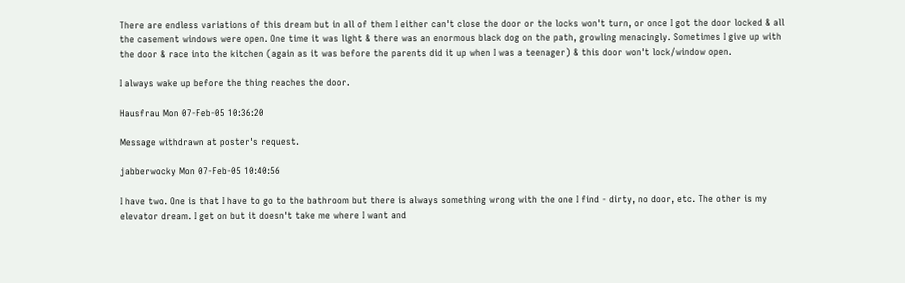There are endless variations of this dream but in all of them I either can't close the door or the locks won't turn, or once I got the door locked & all the casement windows were open. One time it was light & there was an enormous black dog on the path, growling menacingly. Sometimes I give up with the door & race into the kitchen (again as it was before the parents did it up when I was a teenager) & this door won't lock/window open.

I always wake up before the thing reaches the door.

Hausfrau Mon 07-Feb-05 10:36:20

Message withdrawn at poster's request.

jabberwocky Mon 07-Feb-05 10:40:56

I have two. One is that I have to go to the bathroom but there is always something wrong with the one I find - dirty, no door, etc. The other is my elevator dream. I get on but it doesn't take me where I want and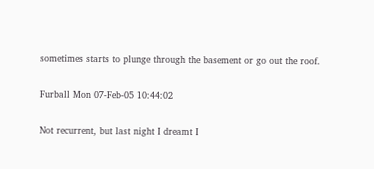sometimes starts to plunge through the basement or go out the roof.

Furball Mon 07-Feb-05 10:44:02

Not recurrent, but last night I dreamt I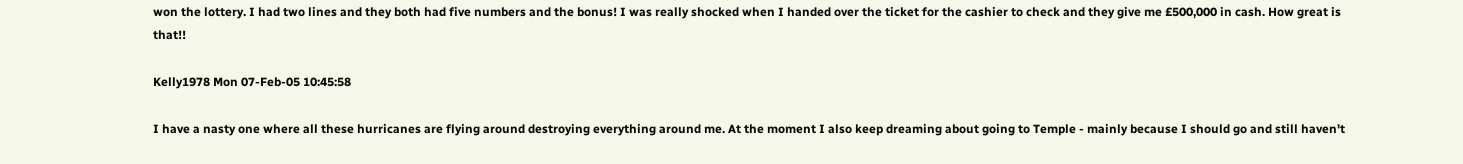won the lottery. I had two lines and they both had five numbers and the bonus! I was really shocked when I handed over the ticket for the cashier to check and they give me £500,000 in cash. How great is that!!

Kelly1978 Mon 07-Feb-05 10:45:58

I have a nasty one where all these hurricanes are flying around destroying everything around me. At the moment I also keep dreaming about going to Temple - mainly because I should go and still haven't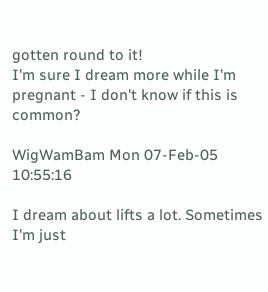gotten round to it!
I'm sure I dream more while I'm pregnant - I don't know if this is common?

WigWamBam Mon 07-Feb-05 10:55:16

I dream about lifts a lot. Sometimes I'm just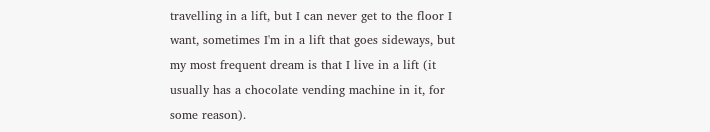travelling in a lift, but I can never get to the floor I want, sometimes I'm in a lift that goes sideways, but my most frequent dream is that I live in a lift (it usually has a chocolate vending machine in it, for some reason).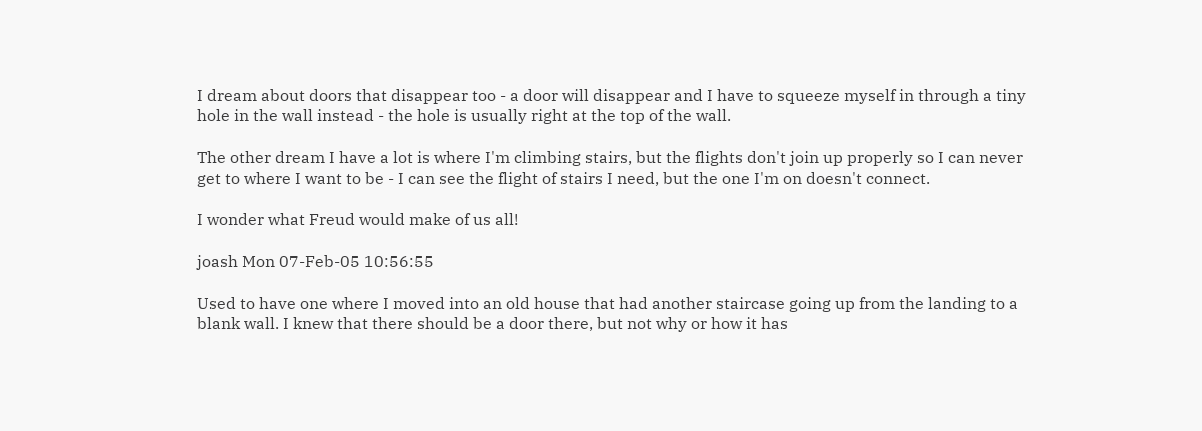I dream about doors that disappear too - a door will disappear and I have to squeeze myself in through a tiny hole in the wall instead - the hole is usually right at the top of the wall.

The other dream I have a lot is where I'm climbing stairs, but the flights don't join up properly so I can never get to where I want to be - I can see the flight of stairs I need, but the one I'm on doesn't connect.

I wonder what Freud would make of us all!

joash Mon 07-Feb-05 10:56:55

Used to have one where I moved into an old house that had another staircase going up from the landing to a blank wall. I knew that there should be a door there, but not why or how it has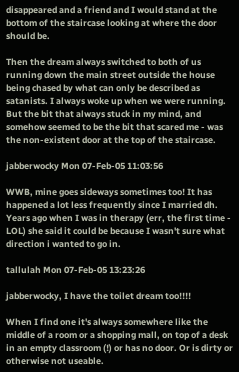disappeared and a friend and I would stand at the bottom of the staircase looking at where the door should be.

Then the dream always switched to both of us running down the main street outside the house being chased by what can only be described as satanists. I always woke up when we were running. But the bit that always stuck in my mind, and somehow seemed to be the bit that scared me - was the non-existent door at the top of the staircase.

jabberwocky Mon 07-Feb-05 11:03:56

WWB, mine goes sideways sometimes too! It has happened a lot less frequently since I married dh. Years ago when I was in therapy (err, the first time - LOL) she said it could be because I wasn't sure what direction i wanted to go in.

tallulah Mon 07-Feb-05 13:23:26

jabberwocky, I have the toilet dream too!!!!

When I find one it's always somewhere like the middle of a room or a shopping mall, on top of a desk in an empty classroom (!) or has no door. Or is dirty or otherwise not useable.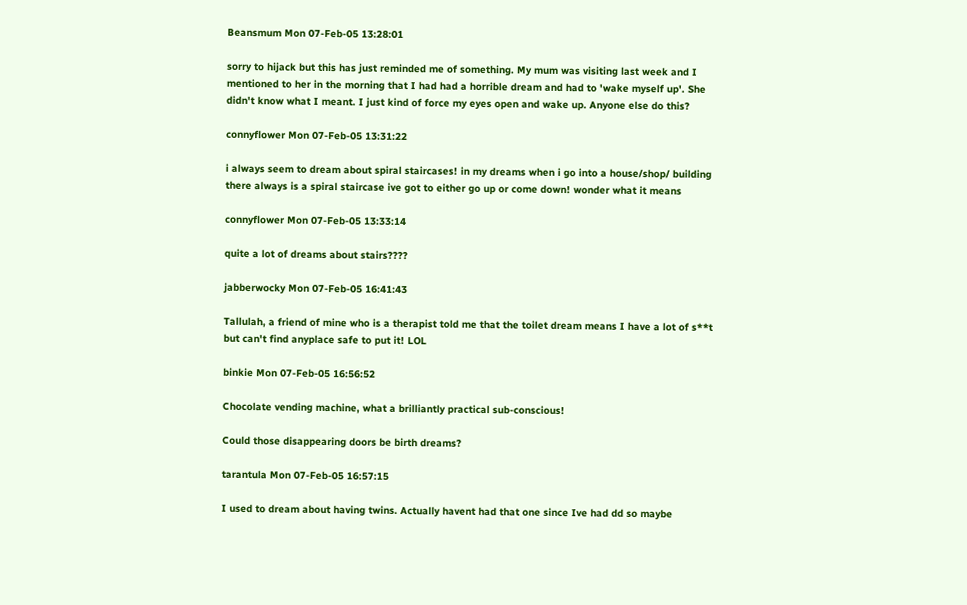Beansmum Mon 07-Feb-05 13:28:01

sorry to hijack but this has just reminded me of something. My mum was visiting last week and I mentioned to her in the morning that I had had a horrible dream and had to 'wake myself up'. She didn't know what I meant. I just kind of force my eyes open and wake up. Anyone else do this?

connyflower Mon 07-Feb-05 13:31:22

i always seem to dream about spiral staircases! in my dreams when i go into a house/shop/ building there always is a spiral staircase ive got to either go up or come down! wonder what it means

connyflower Mon 07-Feb-05 13:33:14

quite a lot of dreams about stairs????

jabberwocky Mon 07-Feb-05 16:41:43

Tallulah, a friend of mine who is a therapist told me that the toilet dream means I have a lot of s**t but can't find anyplace safe to put it! LOL

binkie Mon 07-Feb-05 16:56:52

Chocolate vending machine, what a brilliantly practical sub-conscious!

Could those disappearing doors be birth dreams?

tarantula Mon 07-Feb-05 16:57:15

I used to dream about having twins. Actually havent had that one since Ive had dd so maybe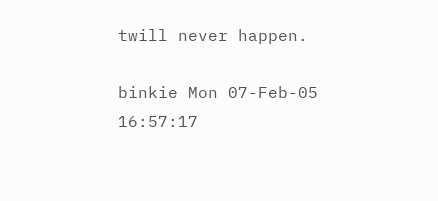twill never happen.

binkie Mon 07-Feb-05 16:57:17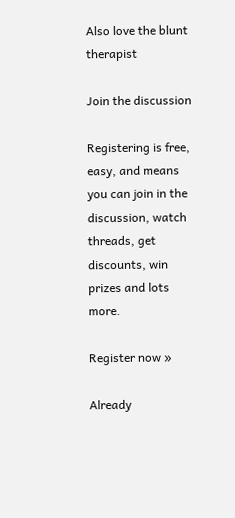Also love the blunt therapist

Join the discussion

Registering is free, easy, and means you can join in the discussion, watch threads, get discounts, win prizes and lots more.

Register now »

Already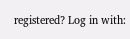registered? Log in with: